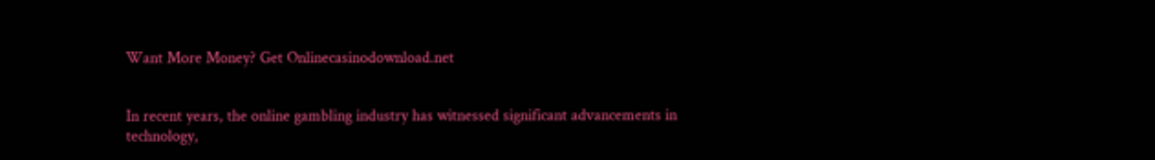Want More Money? Get Onlinecasinodownload.net


In recent years, the online gambling industry has witnessed significant advancements in technology,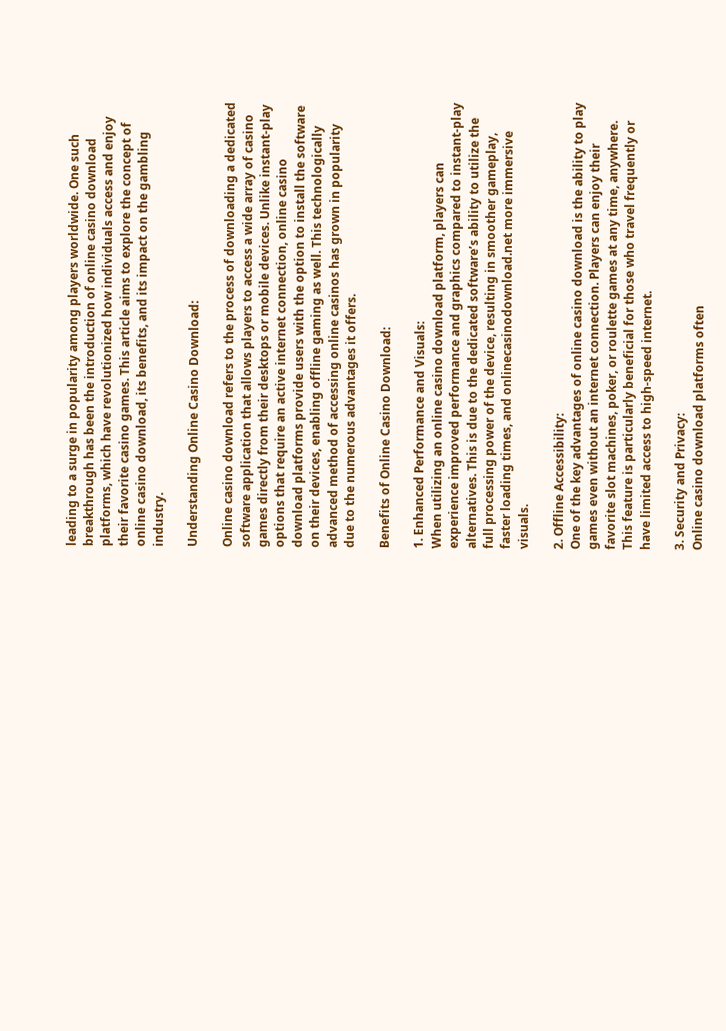leading to a surge in popularity among players worldwide. One such breakthrough has been the introduction of online casino download platforms, which have revolutionized how individuals access and enjoy their favorite casino games. This article aims to explore the concept of online casino download, its benefits, and its impact on the gambling industry.

Understanding Online Casino Download:

Online casino download refers to the process of downloading a dedicated software application that allows players to access a wide array of casino games directly from their desktops or mobile devices. Unlike instant-play options that require an active internet connection, online casino download platforms provide users with the option to install the software on their devices, enabling offline gaming as well. This technologically advanced method of accessing online casinos has grown in popularity due to the numerous advantages it offers.

Benefits of Online Casino Download:

1. Enhanced Performance and Visuals:
When utilizing an online casino download platform, players can experience improved performance and graphics compared to instant-play alternatives. This is due to the dedicated software’s ability to utilize the full processing power of the device, resulting in smoother gameplay, faster loading times, and onlinecasinodownload.net more immersive visuals.

2. Offline Accessibility:
One of the key advantages of online casino download is the ability to play games even without an internet connection. Players can enjoy their favorite slot machines, poker, or roulette games at any time, anywhere. This feature is particularly beneficial for those who travel frequently or have limited access to high-speed internet.

3. Security and Privacy:
Online casino download platforms often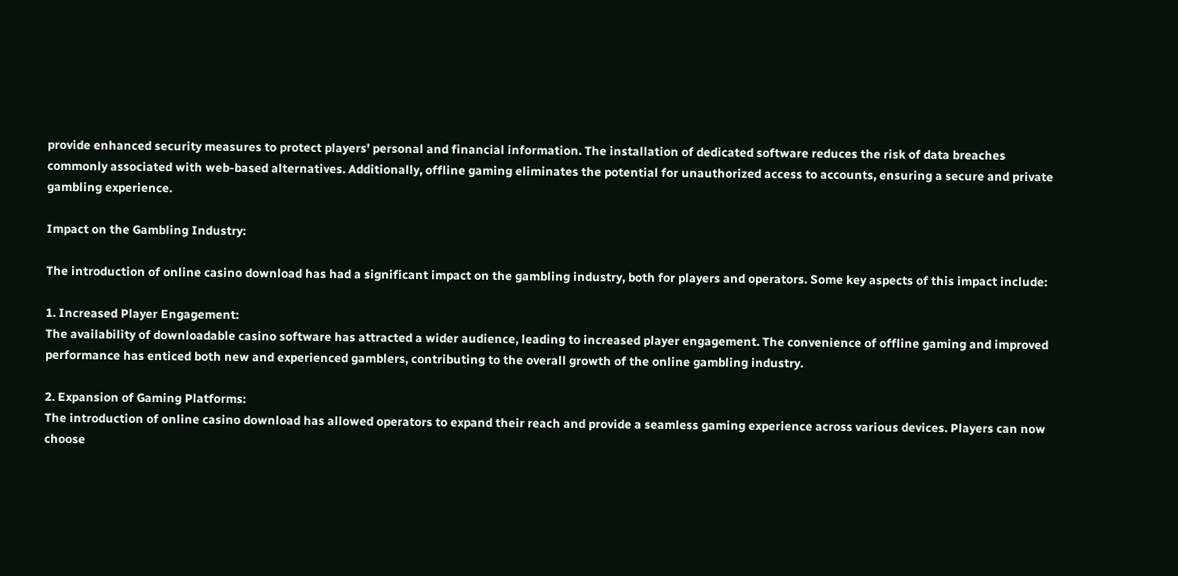provide enhanced security measures to protect players’ personal and financial information. The installation of dedicated software reduces the risk of data breaches commonly associated with web-based alternatives. Additionally, offline gaming eliminates the potential for unauthorized access to accounts, ensuring a secure and private gambling experience.

Impact on the Gambling Industry:

The introduction of online casino download has had a significant impact on the gambling industry, both for players and operators. Some key aspects of this impact include:

1. Increased Player Engagement:
The availability of downloadable casino software has attracted a wider audience, leading to increased player engagement. The convenience of offline gaming and improved performance has enticed both new and experienced gamblers, contributing to the overall growth of the online gambling industry.

2. Expansion of Gaming Platforms:
The introduction of online casino download has allowed operators to expand their reach and provide a seamless gaming experience across various devices. Players can now choose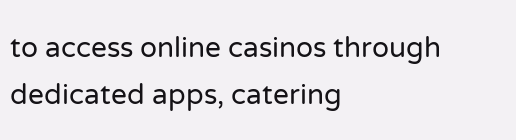to access online casinos through dedicated apps, catering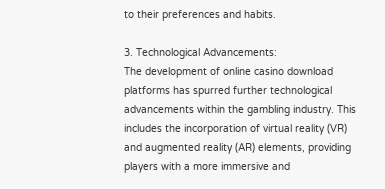to their preferences and habits.

3. Technological Advancements:
The development of online casino download platforms has spurred further technological advancements within the gambling industry. This includes the incorporation of virtual reality (VR) and augmented reality (AR) elements, providing players with a more immersive and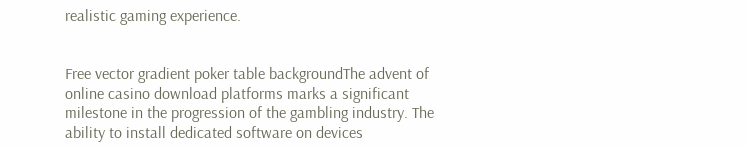realistic gaming experience.


Free vector gradient poker table backgroundThe advent of online casino download platforms marks a significant milestone in the progression of the gambling industry. The ability to install dedicated software on devices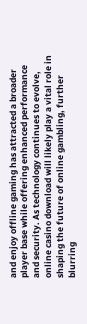and enjoy offline gaming has attracted a broader player base while offering enhanced performance and security. As technology continues to evolve, online casino download will likely play a vital role in shaping the future of online gambling, further blurring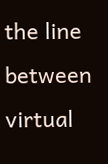the line between virtual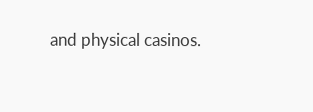and physical casinos.